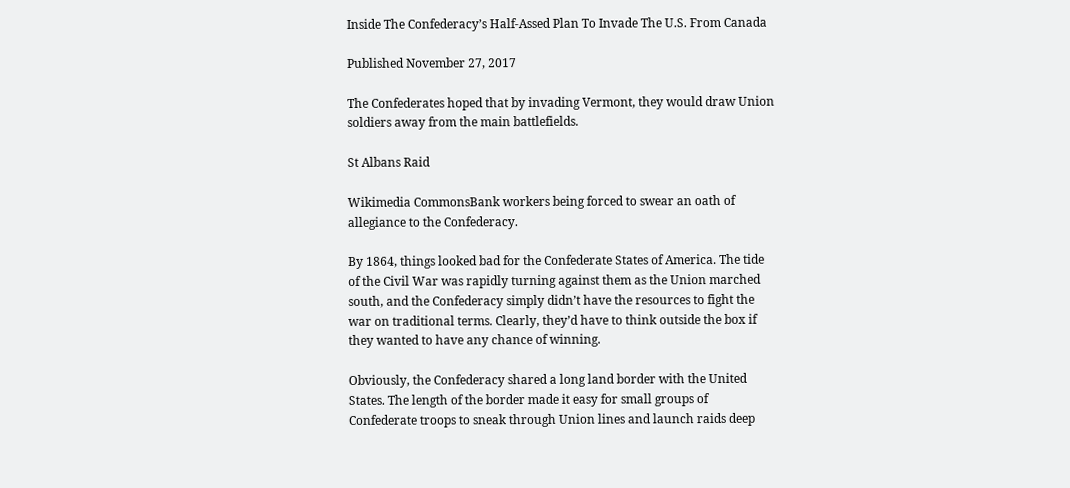Inside The Confederacy’s Half-Assed Plan To Invade The U.S. From Canada

Published November 27, 2017

The Confederates hoped that by invading Vermont, they would draw Union soldiers away from the main battlefields.

St Albans Raid

Wikimedia CommonsBank workers being forced to swear an oath of allegiance to the Confederacy.

By 1864, things looked bad for the Confederate States of America. The tide of the Civil War was rapidly turning against them as the Union marched south, and the Confederacy simply didn’t have the resources to fight the war on traditional terms. Clearly, they’d have to think outside the box if they wanted to have any chance of winning.

Obviously, the Confederacy shared a long land border with the United States. The length of the border made it easy for small groups of Confederate troops to sneak through Union lines and launch raids deep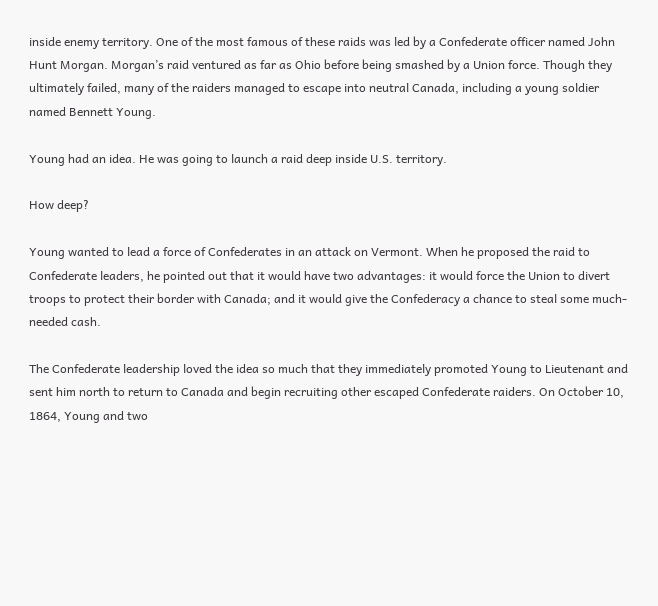inside enemy territory. One of the most famous of these raids was led by a Confederate officer named John Hunt Morgan. Morgan’s raid ventured as far as Ohio before being smashed by a Union force. Though they ultimately failed, many of the raiders managed to escape into neutral Canada, including a young soldier named Bennett Young.

Young had an idea. He was going to launch a raid deep inside U.S. territory.

How deep?

Young wanted to lead a force of Confederates in an attack on Vermont. When he proposed the raid to Confederate leaders, he pointed out that it would have two advantages: it would force the Union to divert troops to protect their border with Canada; and it would give the Confederacy a chance to steal some much-needed cash.

The Confederate leadership loved the idea so much that they immediately promoted Young to Lieutenant and sent him north to return to Canada and begin recruiting other escaped Confederate raiders. On October 10, 1864, Young and two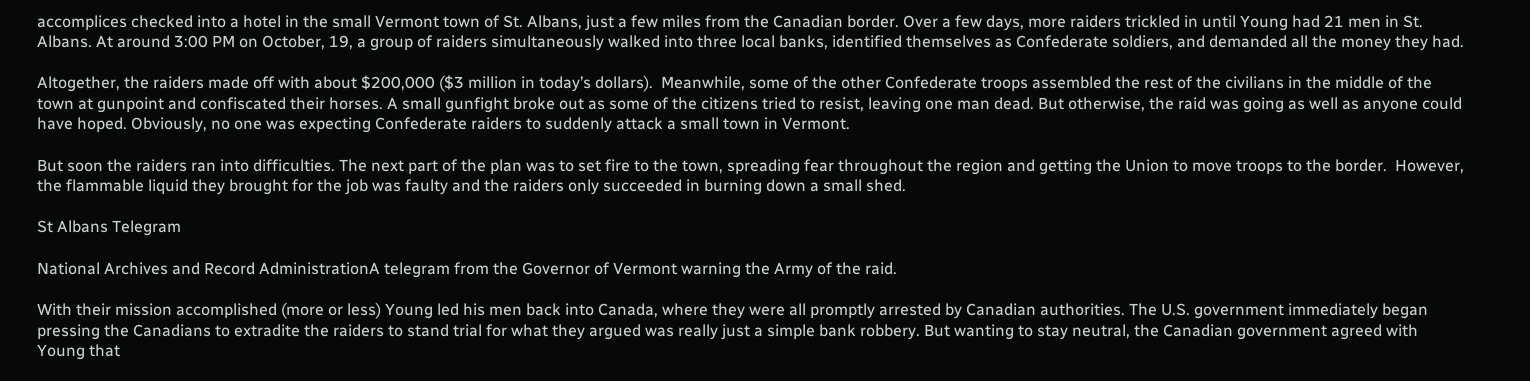accomplices checked into a hotel in the small Vermont town of St. Albans, just a few miles from the Canadian border. Over a few days, more raiders trickled in until Young had 21 men in St. Albans. At around 3:00 PM on October, 19, a group of raiders simultaneously walked into three local banks, identified themselves as Confederate soldiers, and demanded all the money they had.

Altogether, the raiders made off with about $200,000 ($3 million in today’s dollars).  Meanwhile, some of the other Confederate troops assembled the rest of the civilians in the middle of the town at gunpoint and confiscated their horses. A small gunfight broke out as some of the citizens tried to resist, leaving one man dead. But otherwise, the raid was going as well as anyone could have hoped. Obviously, no one was expecting Confederate raiders to suddenly attack a small town in Vermont.

But soon the raiders ran into difficulties. The next part of the plan was to set fire to the town, spreading fear throughout the region and getting the Union to move troops to the border.  However, the flammable liquid they brought for the job was faulty and the raiders only succeeded in burning down a small shed.

St Albans Telegram

National Archives and Record AdministrationA telegram from the Governor of Vermont warning the Army of the raid.

With their mission accomplished (more or less) Young led his men back into Canada, where they were all promptly arrested by Canadian authorities. The U.S. government immediately began pressing the Canadians to extradite the raiders to stand trial for what they argued was really just a simple bank robbery. But wanting to stay neutral, the Canadian government agreed with Young that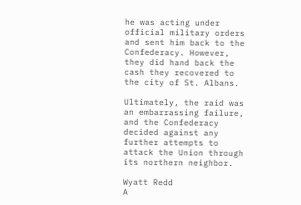he was acting under official military orders and sent him back to the Confederacy. However, they did hand back the cash they recovered to the city of St. Albans.

Ultimately, the raid was an embarrassing failure, and the Confederacy decided against any further attempts to attack the Union through its northern neighbor.

Wyatt Redd
A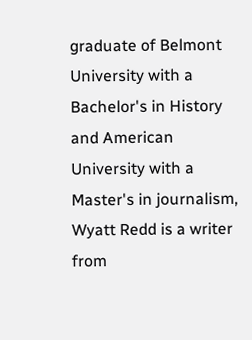graduate of Belmont University with a Bachelor's in History and American University with a Master's in journalism, Wyatt Redd is a writer from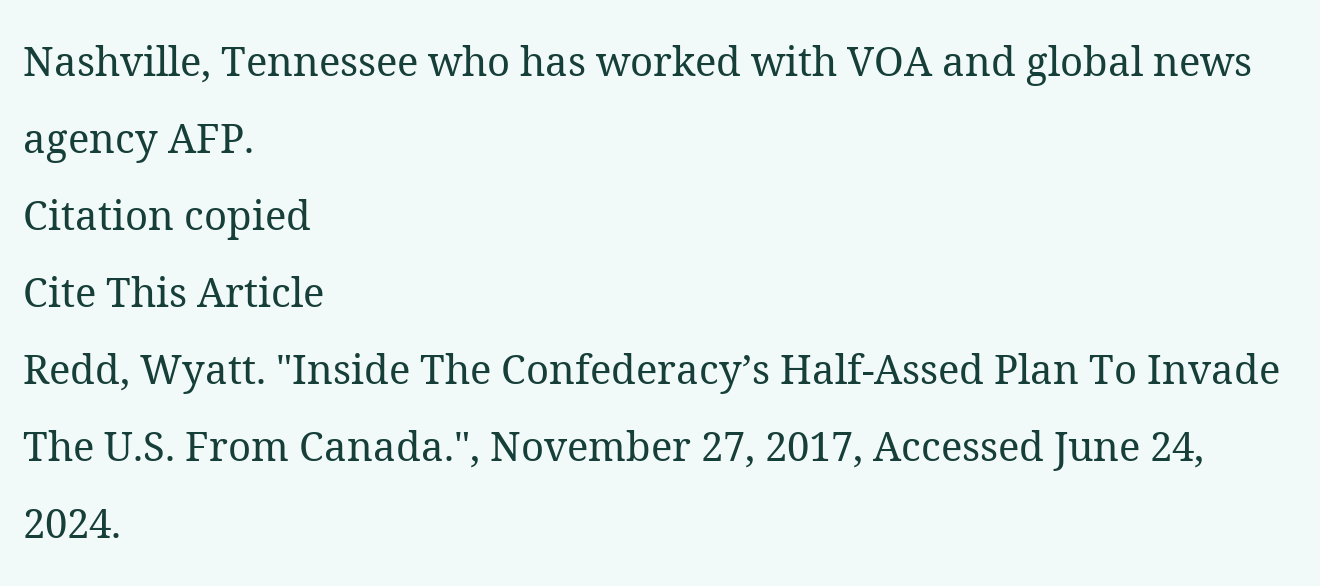Nashville, Tennessee who has worked with VOA and global news agency AFP.
Citation copied
Cite This Article
Redd, Wyatt. "Inside The Confederacy’s Half-Assed Plan To Invade The U.S. From Canada.", November 27, 2017, Accessed June 24, 2024.